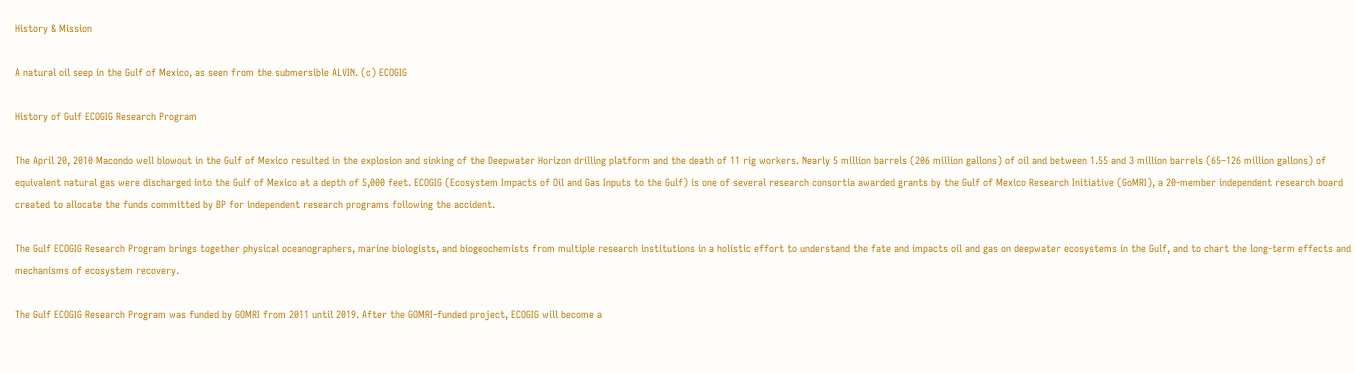History & Mission

A natural oil seep in the Gulf of Mexico, as seen from the submersible ALVIN. (c) ECOGIG

History of Gulf ECOGIG Research Program

The April 20, 2010 Macondo well blowout in the Gulf of Mexico resulted in the explosion and sinking of the Deepwater Horizon drilling platform and the death of 11 rig workers. Nearly 5 million barrels (206 million gallons) of oil and between 1.55 and 3 million barrels (65–126 million gallons) of equivalent natural gas were discharged into the Gulf of Mexico at a depth of 5,000 feet. ECOGIG (Ecosystem Impacts of Oil and Gas Inputs to the Gulf) is one of several research consortia awarded grants by the Gulf of Mexico Research Initiative (GoMRI), a 20-member independent research board created to allocate the funds committed by BP for independent research programs following the accident.

The Gulf ECOGIG Research Program brings together physical oceanographers, marine biologists, and biogeochemists from multiple research institutions in a holistic effort to understand the fate and impacts oil and gas on deepwater ecosystems in the Gulf, and to chart the long-term effects and mechanisms of ecosystem recovery.

The Gulf ECOGIG Research Program was funded by GOMRI from 2011 until 2019. After the GOMRI-funded project, ECOGIG will become a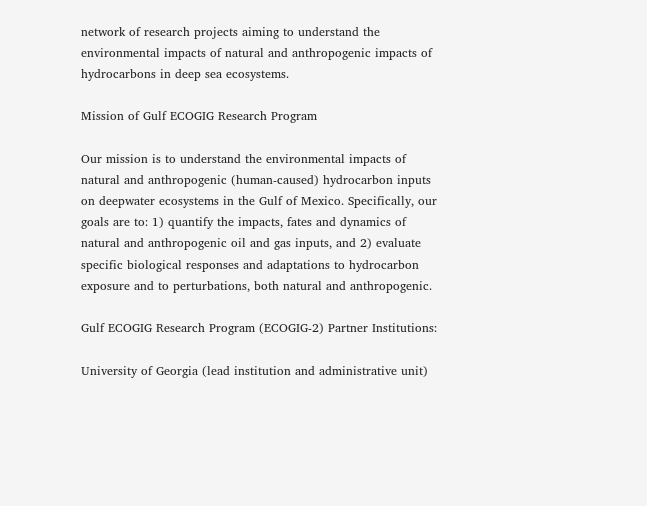network of research projects aiming to understand the environmental impacts of natural and anthropogenic impacts of hydrocarbons in deep sea ecosystems.

Mission of Gulf ECOGIG Research Program

Our mission is to understand the environmental impacts of natural and anthropogenic (human-caused) hydrocarbon inputs on deepwater ecosystems in the Gulf of Mexico. Specifically, our goals are to: 1) quantify the impacts, fates and dynamics of natural and anthropogenic oil and gas inputs, and 2) evaluate specific biological responses and adaptations to hydrocarbon exposure and to perturbations, both natural and anthropogenic.

Gulf ECOGIG Research Program (ECOGIG-2) Partner Institutions:

University of Georgia (lead institution and administrative unit)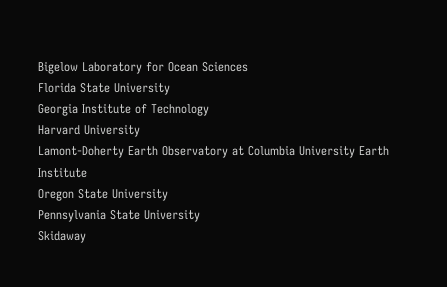Bigelow Laboratory for Ocean Sciences
Florida State University
Georgia Institute of Technology
Harvard University
Lamont-Doherty Earth Observatory at Columbia University Earth Institute
Oregon State University
Pennsylvania State University
Skidaway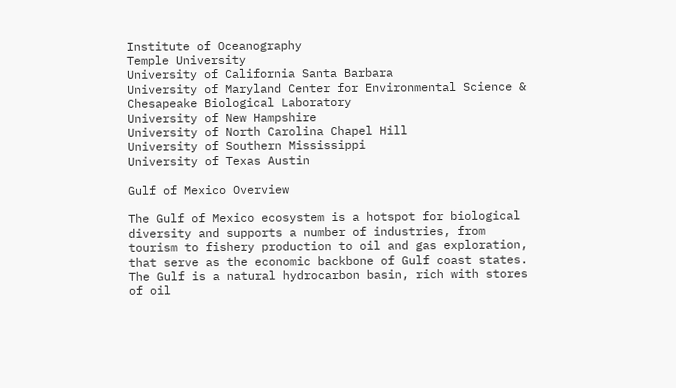Institute of Oceanography
Temple University
University of California Santa Barbara
University of Maryland Center for Environmental Science & Chesapeake Biological Laboratory
University of New Hampshire
University of North Carolina Chapel Hill
University of Southern Mississippi
University of Texas Austin

Gulf of Mexico Overview

The Gulf of Mexico ecosystem is a hotspot for biological diversity and supports a number of industries, from tourism to fishery production to oil and gas exploration, that serve as the economic backbone of Gulf coast states. The Gulf is a natural hydrocarbon basin, rich with stores of oil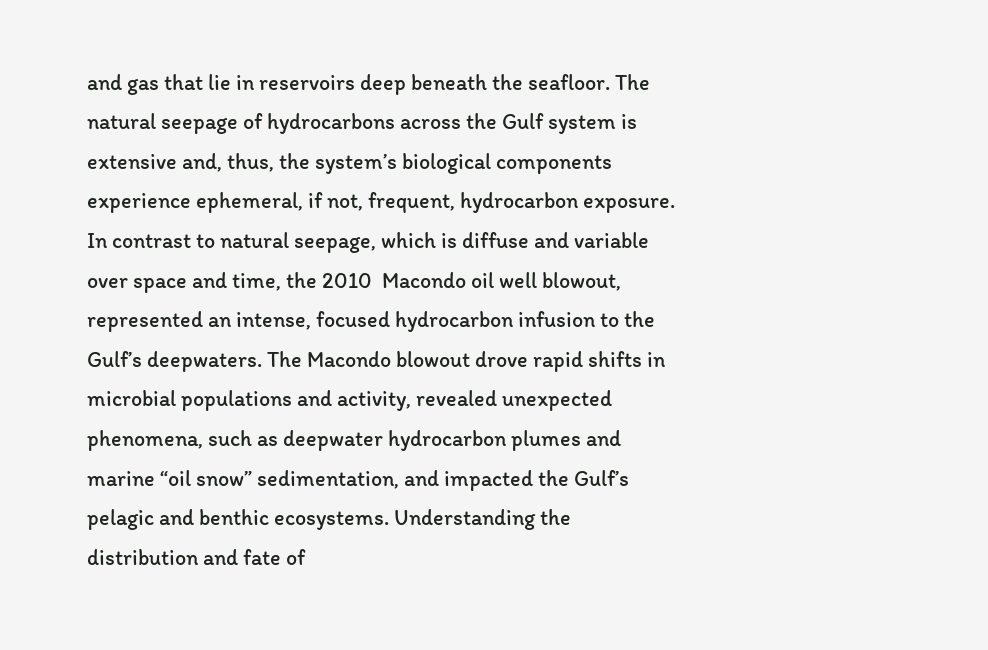and gas that lie in reservoirs deep beneath the seafloor. The natural seepage of hydrocarbons across the Gulf system is extensive and, thus, the system’s biological components experience ephemeral, if not, frequent, hydrocarbon exposure. In contrast to natural seepage, which is diffuse and variable over space and time, the 2010  Macondo oil well blowout, represented an intense, focused hydrocarbon infusion to the Gulf’s deepwaters. The Macondo blowout drove rapid shifts in microbial populations and activity, revealed unexpected phenomena, such as deepwater hydrocarbon plumes and marine “oil snow” sedimentation, and impacted the Gulf’s pelagic and benthic ecosystems. Understanding the distribution and fate of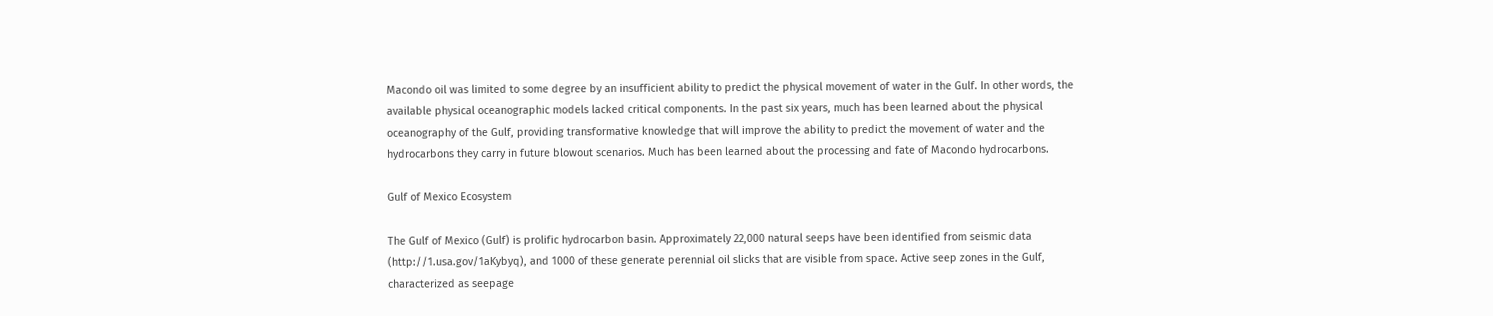Macondo oil was limited to some degree by an insufficient ability to predict the physical movement of water in the Gulf. In other words, the available physical oceanographic models lacked critical components. In the past six years, much has been learned about the physical oceanography of the Gulf, providing transformative knowledge that will improve the ability to predict the movement of water and the hydrocarbons they carry in future blowout scenarios. Much has been learned about the processing and fate of Macondo hydrocarbons.

Gulf of Mexico Ecosystem

The Gulf of Mexico (Gulf) is prolific hydrocarbon basin. Approximately 22,000 natural seeps have been identified from seismic data (http://1.usa.gov/1aKybyq), and 1000 of these generate perennial oil slicks that are visible from space. Active seep zones in the Gulf, characterized as seepage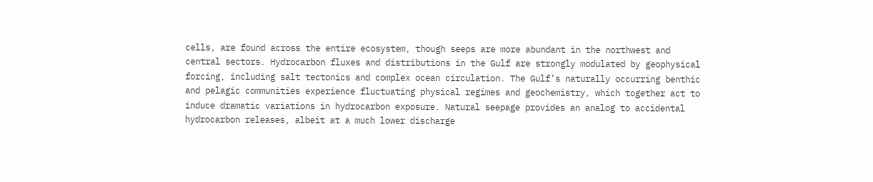cells, are found across the entire ecosystem, though seeps are more abundant in the northwest and central sectors. Hydrocarbon fluxes and distributions in the Gulf are strongly modulated by geophysical forcing, including salt tectonics and complex ocean circulation. The Gulf’s naturally occurring benthic and pelagic communities experience fluctuating physical regimes and geochemistry, which together act to induce dramatic variations in hydrocarbon exposure. Natural seepage provides an analog to accidental hydrocarbon releases, albeit at a much lower discharge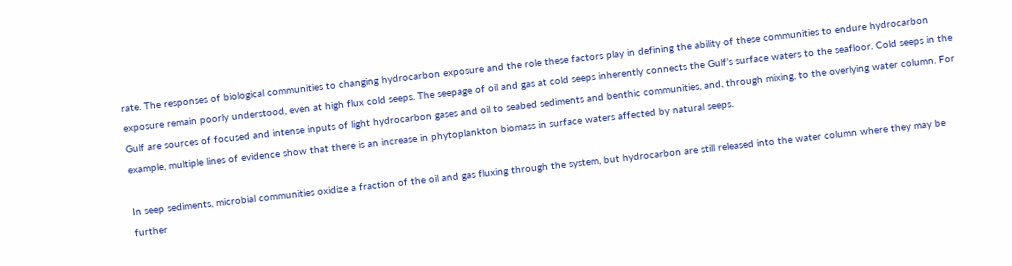rate. The responses of biological communities to changing hydrocarbon exposure and the role these factors play in defining the ability of these communities to endure hydrocarbon exposure remain poorly understood, even at high flux cold seeps. The seepage of oil and gas at cold seeps inherently connects the Gulf’s surface waters to the seafloor. Cold seeps in the Gulf are sources of focused and intense inputs of light hydrocarbon gases and oil to seabed sediments and benthic communities, and, through mixing, to the overlying water column. For example, multiple lines of evidence show that there is an increase in phytoplankton biomass in surface waters affected by natural seeps.

In seep sediments, microbial communities oxidize a fraction of the oil and gas fluxing through the system, but hydrocarbon are still released into the water column where they may be further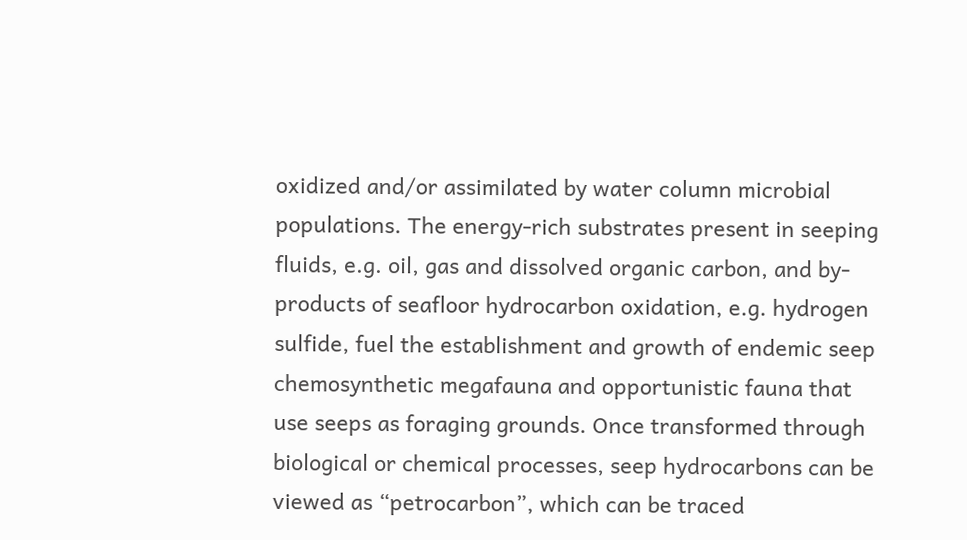oxidized and/or assimilated by water column microbial populations. The energy-rich substrates present in seeping fluids, e.g. oil, gas and dissolved organic carbon, and by-products of seafloor hydrocarbon oxidation, e.g. hydrogen sulfide, fuel the establishment and growth of endemic seep chemosynthetic megafauna and opportunistic fauna that use seeps as foraging grounds. Once transformed through biological or chemical processes, seep hydrocarbons can be viewed as “petrocarbon”, which can be traced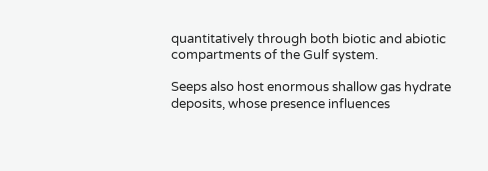quantitatively through both biotic and abiotic compartments of the Gulf system.

Seeps also host enormous shallow gas hydrate deposits, whose presence influences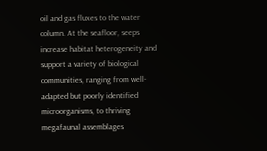oil and gas fluxes to the water column. At the seafloor, seeps increase habitat heterogeneity and support a variety of biological communities, ranging from well-adapted but poorly identified microorganisms, to thriving megafaunal assemblages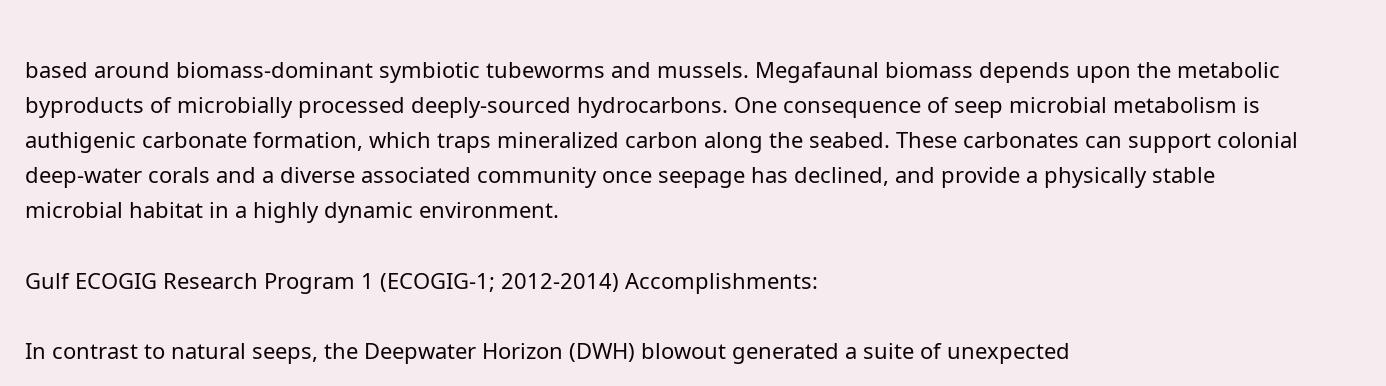based around biomass-dominant symbiotic tubeworms and mussels. Megafaunal biomass depends upon the metabolic byproducts of microbially processed deeply-sourced hydrocarbons. One consequence of seep microbial metabolism is authigenic carbonate formation, which traps mineralized carbon along the seabed. These carbonates can support colonial deep-water corals and a diverse associated community once seepage has declined, and provide a physically stable microbial habitat in a highly dynamic environment.

Gulf ECOGIG Research Program 1 (ECOGIG-1; 2012-2014) Accomplishments:

In contrast to natural seeps, the Deepwater Horizon (DWH) blowout generated a suite of unexpected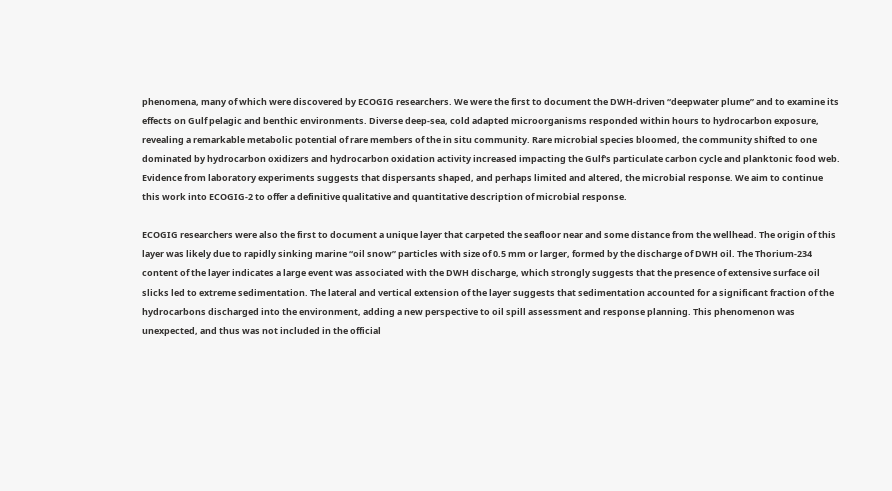phenomena, many of which were discovered by ECOGIG researchers. We were the first to document the DWH-driven “deepwater plume” and to examine its effects on Gulf pelagic and benthic environments. Diverse deep-sea, cold adapted microorganisms responded within hours to hydrocarbon exposure, revealing a remarkable metabolic potential of rare members of the in situ community. Rare microbial species bloomed, the community shifted to one dominated by hydrocarbon oxidizers and hydrocarbon oxidation activity increased impacting the Gulf's particulate carbon cycle and planktonic food web. Evidence from laboratory experiments suggests that dispersants shaped, and perhaps limited and altered, the microbial response. We aim to continue this work into ECOGIG-2 to offer a definitive qualitative and quantitative description of microbial response.

ECOGIG researchers were also the first to document a unique layer that carpeted the seafloor near and some distance from the wellhead. The origin of this layer was likely due to rapidly sinking marine “oil snow” particles with size of 0.5 mm or larger, formed by the discharge of DWH oil. The Thorium-234 content of the layer indicates a large event was associated with the DWH discharge, which strongly suggests that the presence of extensive surface oil slicks led to extreme sedimentation. The lateral and vertical extension of the layer suggests that sedimentation accounted for a significant fraction of the hydrocarbons discharged into the environment, adding a new perspective to oil spill assessment and response planning. This phenomenon was unexpected, and thus was not included in the official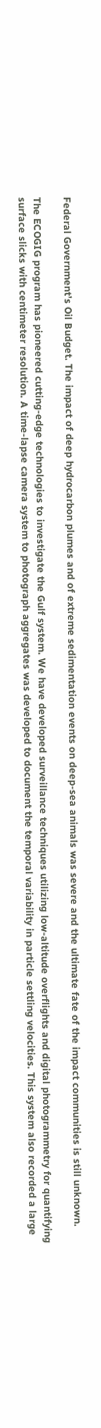Federal Government’s Oil Budget. The impact of deep hydrocarbon plumes and of extreme sedimentation events on deep-sea animals was severe and the ultimate fate of the impact communities is still unknown.

The ECOGIG program has pioneered cutting-edge technologies to investigate the Gulf system. We have developed surveillance techniques utilizing low-altitude overflights and digital photogrammetry for quantifying surface slicks with centimeter resolution. A time-lapse camera system to photograph aggregates was developed to document the temporal variability in particle settling velocities. This system also recorded a large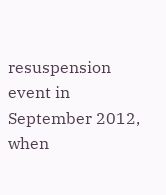resuspension event in September 2012, when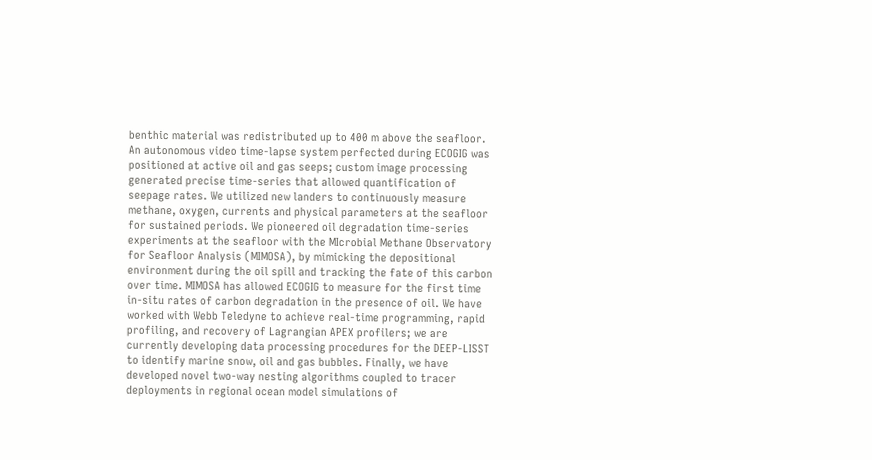benthic material was redistributed up to 400 m above the seafloor. An autonomous video time-lapse system perfected during ECOGIG was positioned at active oil and gas seeps; custom image processing generated precise time-series that allowed quantification of seepage rates. We utilized new landers to continuously measure methane, oxygen, currents and physical parameters at the seafloor for sustained periods. We pioneered oil degradation time-series experiments at the seafloor with the MIcrobial Methane Observatory for Seafloor Analysis (MIMOSA), by mimicking the depositional environment during the oil spill and tracking the fate of this carbon over time. MIMOSA has allowed ECOGIG to measure for the first time in-situ rates of carbon degradation in the presence of oil. We have worked with Webb Teledyne to achieve real-time programming, rapid profiling, and recovery of Lagrangian APEX profilers; we are currently developing data processing procedures for the DEEP-LISST to identify marine snow, oil and gas bubbles. Finally, we have developed novel two-way nesting algorithms coupled to tracer deployments in regional ocean model simulations of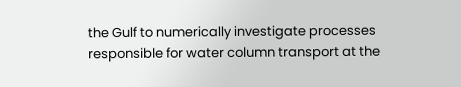the Gulf to numerically investigate processes responsible for water column transport at the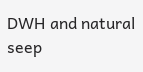DWH and natural seep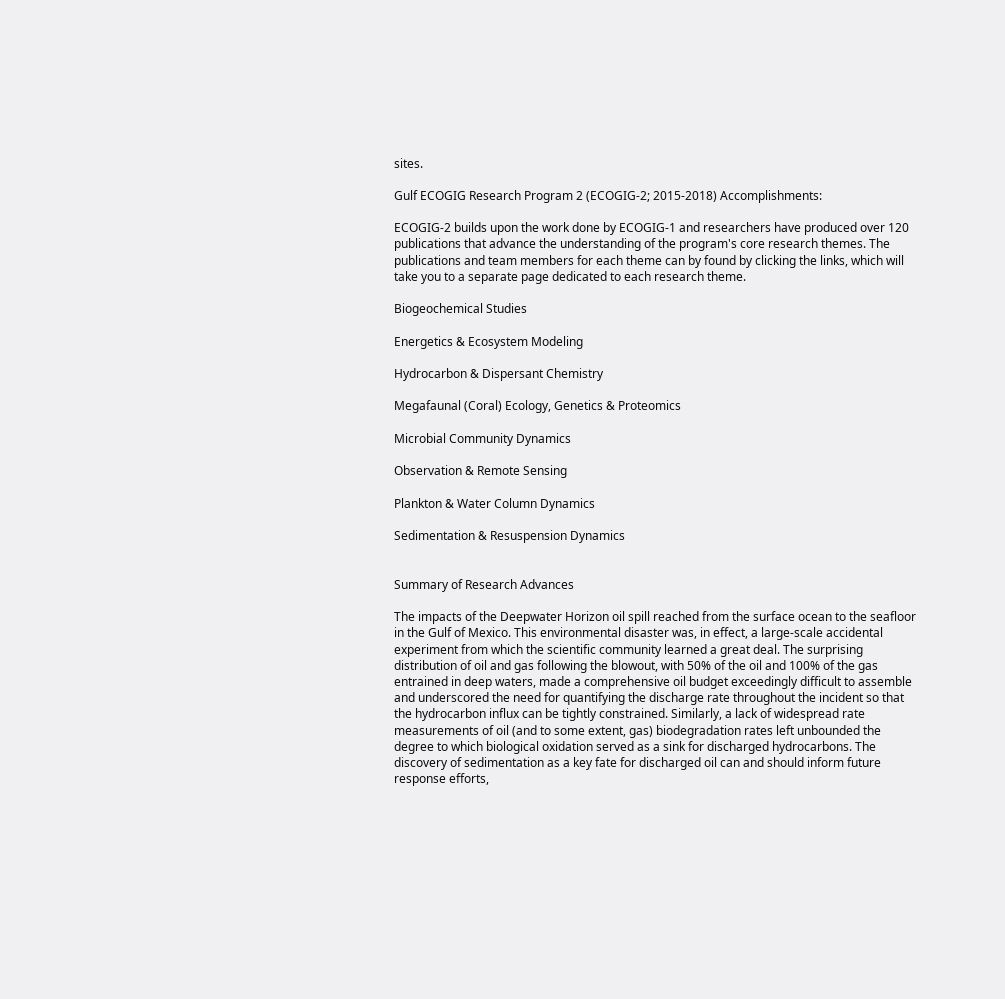sites.

Gulf ECOGIG Research Program 2 (ECOGIG-2; 2015-2018) Accomplishments:

ECOGIG-2 builds upon the work done by ECOGIG-1 and researchers have produced over 120 publications that advance the understanding of the program's core research themes. The publications and team members for each theme can by found by clicking the links, which will take you to a separate page dedicated to each research theme.

Biogeochemical Studies

Energetics & Ecosystem Modeling

Hydrocarbon & Dispersant Chemistry

Megafaunal (Coral) Ecology, Genetics & Proteomics

Microbial Community Dynamics

Observation & Remote Sensing

Plankton & Water Column Dynamics

Sedimentation & Resuspension Dynamics


Summary of Research Advances

The impacts of the Deepwater Horizon oil spill reached from the surface ocean to the seafloor in the Gulf of Mexico. This environmental disaster was, in effect, a large-scale accidental experiment from which the scientific community learned a great deal. The surprising distribution of oil and gas following the blowout, with 50% of the oil and 100% of the gas entrained in deep waters, made a comprehensive oil budget exceedingly difficult to assemble and underscored the need for quantifying the discharge rate throughout the incident so that the hydrocarbon influx can be tightly constrained. Similarly, a lack of widespread rate measurements of oil (and to some extent, gas) biodegradation rates left unbounded the degree to which biological oxidation served as a sink for discharged hydrocarbons. The discovery of sedimentation as a key fate for discharged oil can and should inform future response efforts,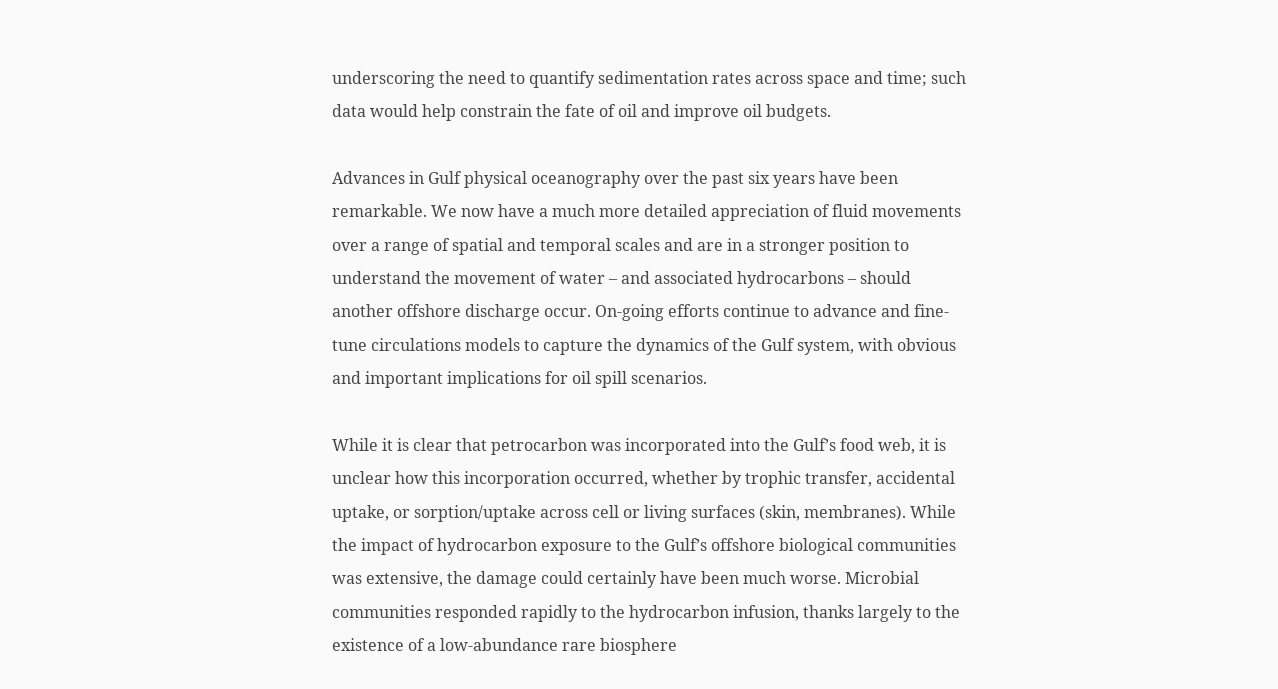underscoring the need to quantify sedimentation rates across space and time; such data would help constrain the fate of oil and improve oil budgets.

Advances in Gulf physical oceanography over the past six years have been remarkable. We now have a much more detailed appreciation of fluid movements over a range of spatial and temporal scales and are in a stronger position to understand the movement of water – and associated hydrocarbons – should another offshore discharge occur. On-going efforts continue to advance and fine-tune circulations models to capture the dynamics of the Gulf system, with obvious and important implications for oil spill scenarios.

While it is clear that petrocarbon was incorporated into the Gulf’s food web, it is unclear how this incorporation occurred, whether by trophic transfer, accidental uptake, or sorption/uptake across cell or living surfaces (skin, membranes). While the impact of hydrocarbon exposure to the Gulf’s offshore biological communities was extensive, the damage could certainly have been much worse. Microbial communities responded rapidly to the hydrocarbon infusion, thanks largely to the existence of a low-abundance rare biosphere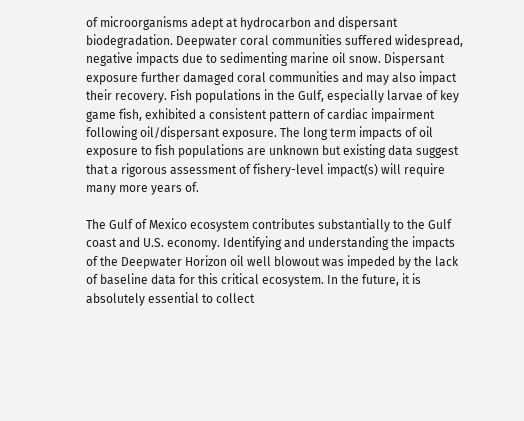of microorganisms adept at hydrocarbon and dispersant biodegradation. Deepwater coral communities suffered widespread, negative impacts due to sedimenting marine oil snow. Dispersant exposure further damaged coral communities and may also impact their recovery. Fish populations in the Gulf, especially larvae of key game fish, exhibited a consistent pattern of cardiac impairment following oil/dispersant exposure. The long term impacts of oil exposure to fish populations are unknown but existing data suggest that a rigorous assessment of fishery-level impact(s) will require many more years of.

The Gulf of Mexico ecosystem contributes substantially to the Gulf coast and U.S. economy. Identifying and understanding the impacts of the Deepwater Horizon oil well blowout was impeded by the lack of baseline data for this critical ecosystem. In the future, it is absolutely essential to collect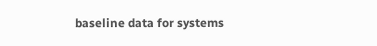baseline data for systems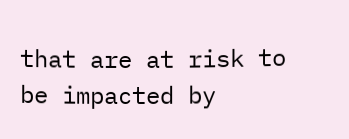that are at risk to be impacted by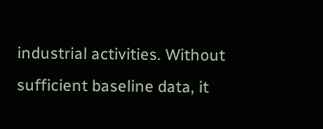industrial activities. Without sufficient baseline data, it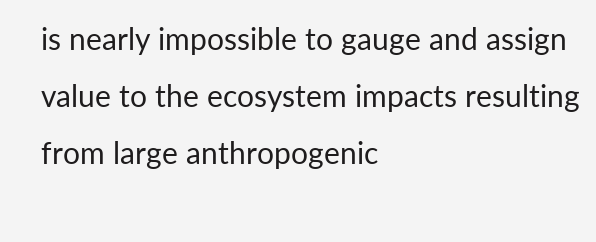is nearly impossible to gauge and assign value to the ecosystem impacts resulting from large anthropogenic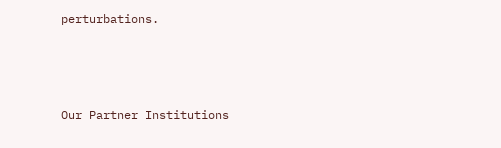perturbations.



Our Partner Institutions